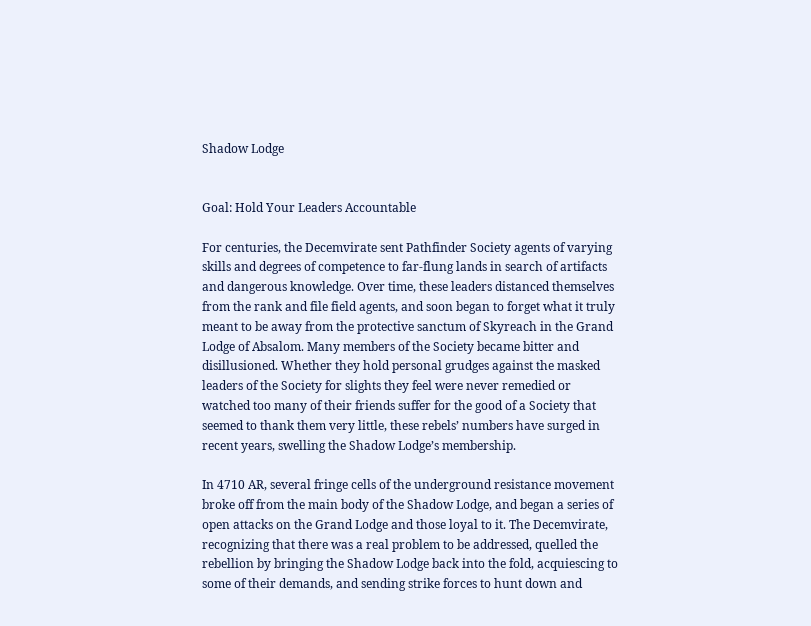Shadow Lodge


Goal: Hold Your Leaders Accountable

For centuries, the Decemvirate sent Pathfinder Society agents of varying skills and degrees of competence to far-flung lands in search of artifacts and dangerous knowledge. Over time, these leaders distanced themselves from the rank and file field agents, and soon began to forget what it truly meant to be away from the protective sanctum of Skyreach in the Grand Lodge of Absalom. Many members of the Society became bitter and disillusioned. Whether they hold personal grudges against the masked leaders of the Society for slights they feel were never remedied or watched too many of their friends suffer for the good of a Society that seemed to thank them very little, these rebels’ numbers have surged in recent years, swelling the Shadow Lodge’s membership.

In 4710 AR, several fringe cells of the underground resistance movement broke off from the main body of the Shadow Lodge, and began a series of open attacks on the Grand Lodge and those loyal to it. The Decemvirate, recognizing that there was a real problem to be addressed, quelled the rebellion by bringing the Shadow Lodge back into the fold, acquiescing to some of their demands, and sending strike forces to hunt down and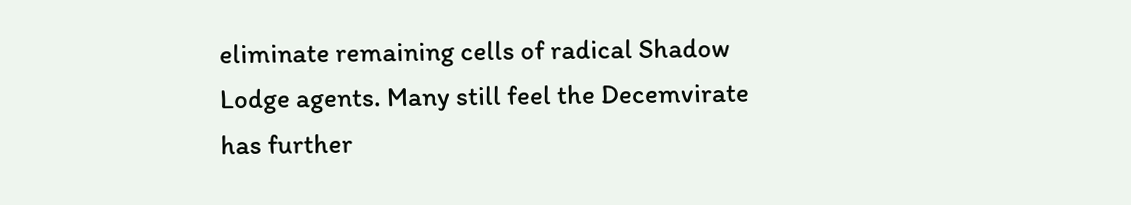eliminate remaining cells of radical Shadow Lodge agents. Many still feel the Decemvirate has further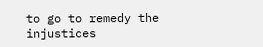to go to remedy the injustices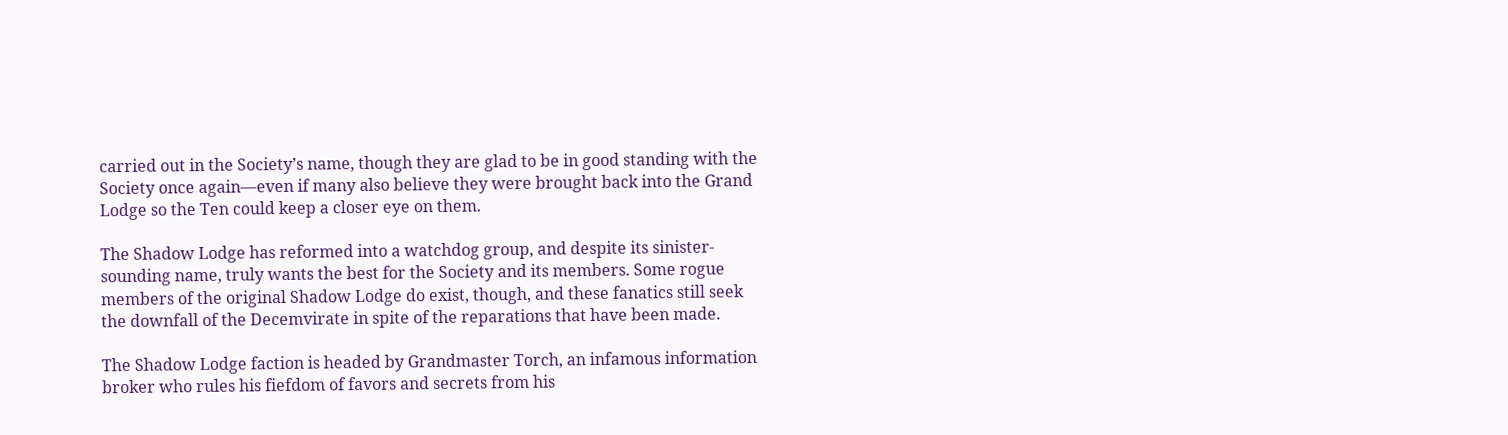carried out in the Society’s name, though they are glad to be in good standing with the Society once again—even if many also believe they were brought back into the Grand Lodge so the Ten could keep a closer eye on them.

The Shadow Lodge has reformed into a watchdog group, and despite its sinister-sounding name, truly wants the best for the Society and its members. Some rogue members of the original Shadow Lodge do exist, though, and these fanatics still seek the downfall of the Decemvirate in spite of the reparations that have been made.

The Shadow Lodge faction is headed by Grandmaster Torch, an infamous information broker who rules his fiefdom of favors and secrets from his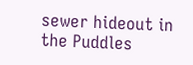sewer hideout in the Puddles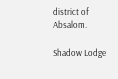district of Absalom.

Shadow Lodge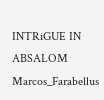INTRiGUE IN ABSALOM Marcos_Farabellus